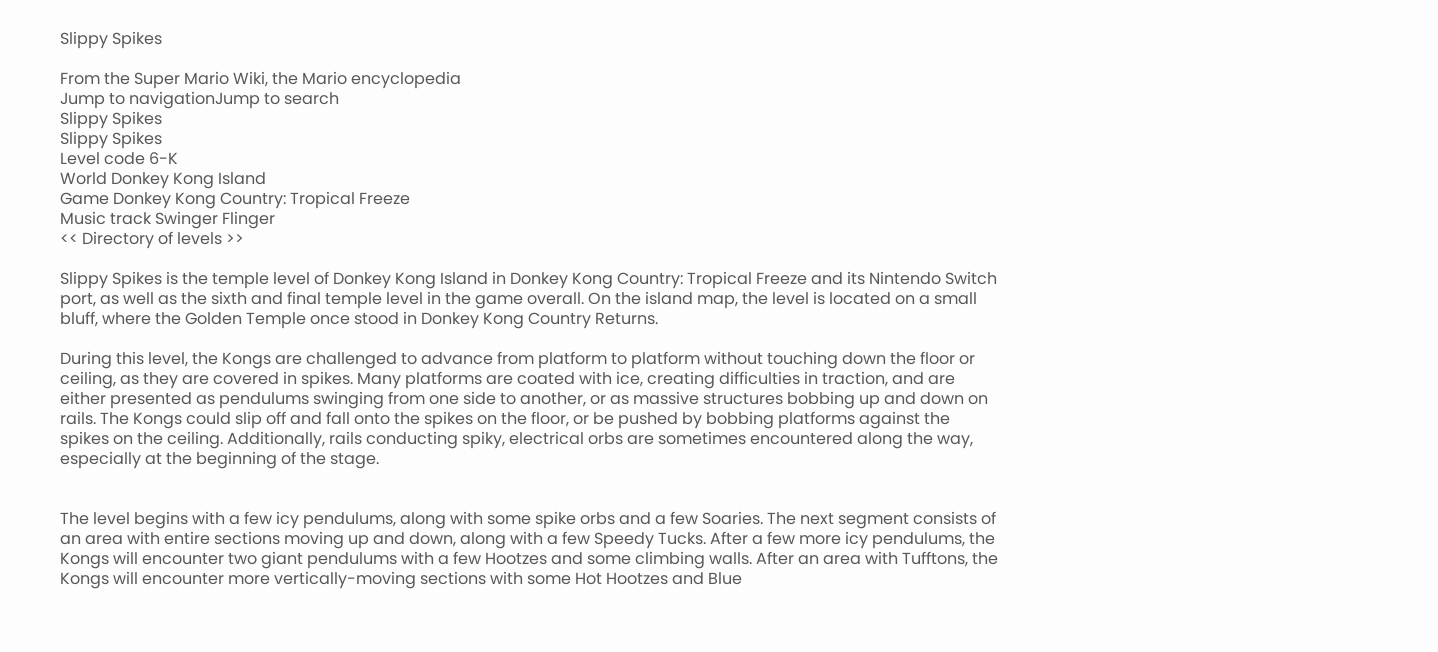Slippy Spikes

From the Super Mario Wiki, the Mario encyclopedia
Jump to navigationJump to search
Slippy Spikes
Slippy Spikes
Level code 6-K
World Donkey Kong Island
Game Donkey Kong Country: Tropical Freeze
Music track Swinger Flinger
<< Directory of levels >>

Slippy Spikes is the temple level of Donkey Kong Island in Donkey Kong Country: Tropical Freeze and its Nintendo Switch port, as well as the sixth and final temple level in the game overall. On the island map, the level is located on a small bluff, where the Golden Temple once stood in Donkey Kong Country Returns.

During this level, the Kongs are challenged to advance from platform to platform without touching down the floor or ceiling, as they are covered in spikes. Many platforms are coated with ice, creating difficulties in traction, and are either presented as pendulums swinging from one side to another, or as massive structures bobbing up and down on rails. The Kongs could slip off and fall onto the spikes on the floor, or be pushed by bobbing platforms against the spikes on the ceiling. Additionally, rails conducting spiky, electrical orbs are sometimes encountered along the way, especially at the beginning of the stage.


The level begins with a few icy pendulums, along with some spike orbs and a few Soaries. The next segment consists of an area with entire sections moving up and down, along with a few Speedy Tucks. After a few more icy pendulums, the Kongs will encounter two giant pendulums with a few Hootzes and some climbing walls. After an area with Tufftons, the Kongs will encounter more vertically-moving sections with some Hot Hootzes and Blue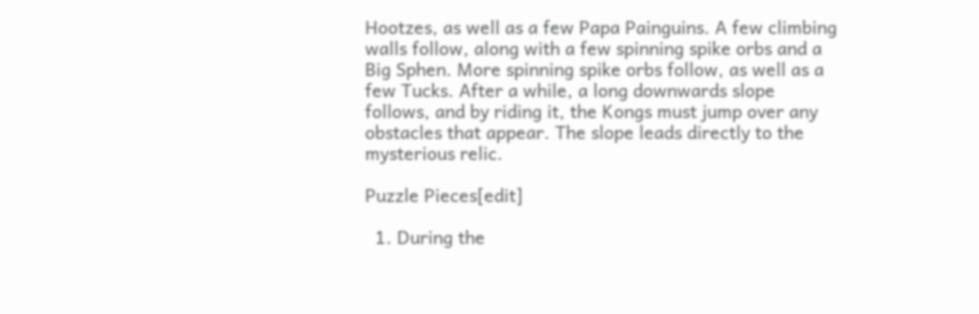Hootzes, as well as a few Papa Painguins. A few climbing walls follow, along with a few spinning spike orbs and a Big Sphen. More spinning spike orbs follow, as well as a few Tucks. After a while, a long downwards slope follows, and by riding it, the Kongs must jump over any obstacles that appear. The slope leads directly to the mysterious relic.

Puzzle Pieces[edit]

  1. During the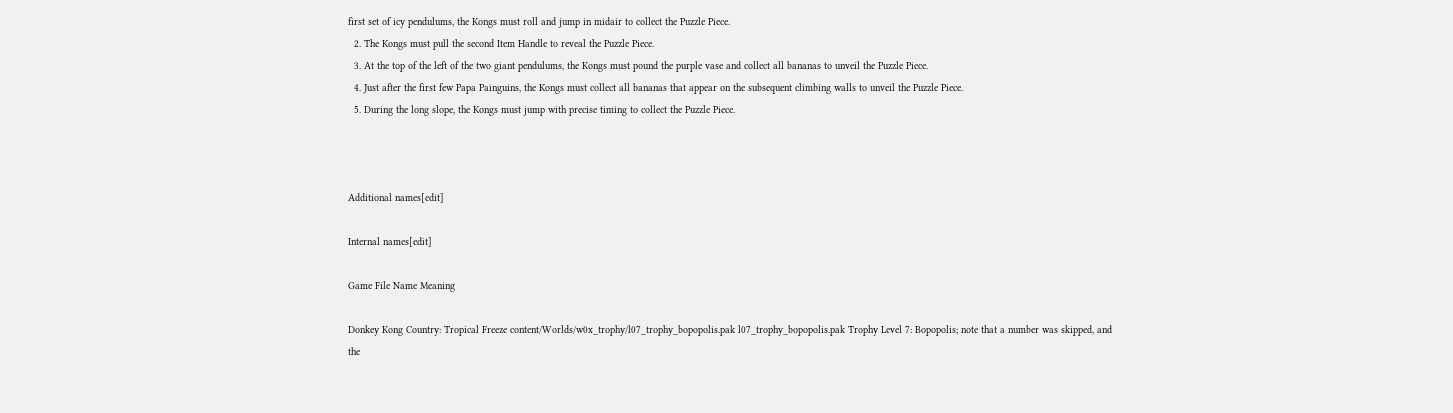first set of icy pendulums, the Kongs must roll and jump in midair to collect the Puzzle Piece.
  2. The Kongs must pull the second Item Handle to reveal the Puzzle Piece.
  3. At the top of the left of the two giant pendulums, the Kongs must pound the purple vase and collect all bananas to unveil the Puzzle Piece.
  4. Just after the first few Papa Painguins, the Kongs must collect all bananas that appear on the subsequent climbing walls to unveil the Puzzle Piece.
  5. During the long slope, the Kongs must jump with precise timing to collect the Puzzle Piece.



Additional names[edit]

Internal names[edit]

Game File Name Meaning

Donkey Kong Country: Tropical Freeze content/Worlds/w0x_trophy/l07_trophy_bopopolis.pak l07_trophy_bopopolis.pak Trophy Level 7: Bopopolis; note that a number was skipped, and the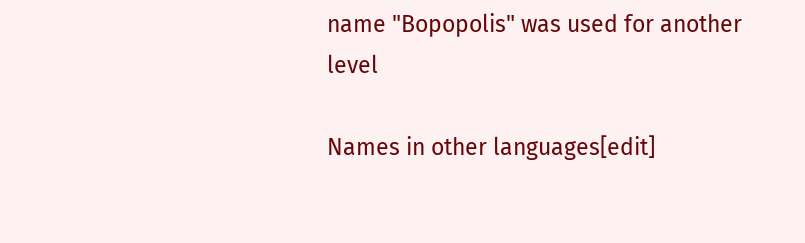name "Bopopolis" was used for another level

Names in other languages[edit]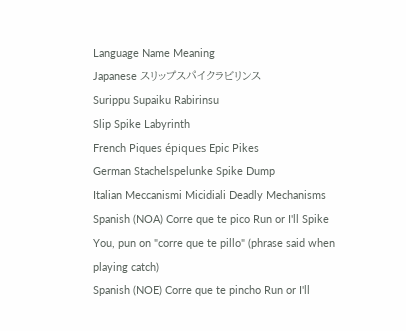Language Name Meaning
Japanese スリップスパイクラビリンス
Surippu Supaiku Rabirinsu
Slip Spike Labyrinth
French Piques épiques Epic Pikes
German Stachelspelunke Spike Dump
Italian Meccanismi Micidiali Deadly Mechanisms
Spanish (NOA) Corre que te pico Run or I'll Spike You, pun on "corre que te pillo" (phrase said when playing catch)
Spanish (NOE) Corre que te pincho Run or I'll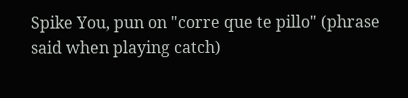Spike You, pun on "corre que te pillo" (phrase said when playing catch)